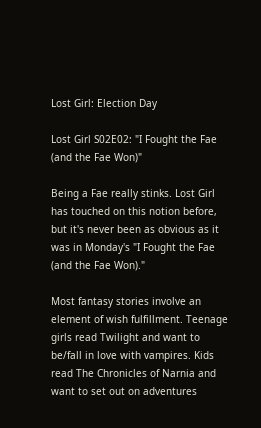Lost Girl: Election Day

Lost Girl S02E02: "I Fought the Fae (and the Fae Won)"

Being a Fae really stinks. Lost Girl has touched on this notion before, but it's never been as obvious as it was in Monday's "I Fought the Fae (and the Fae Won)."

Most fantasy stories involve an element of wish fulfillment. Teenage girls read Twilight and want to be/fall in love with vampires. Kids read The Chronicles of Narnia and want to set out on adventures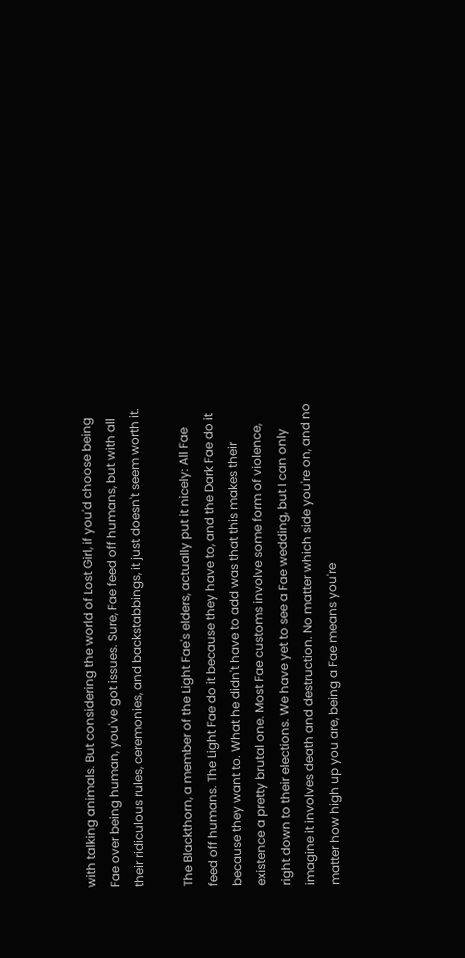with talking animals. But considering the world of Lost Girl, if you'd choose being Fae over being human, you've got issues. Sure, Fae feed off humans, but with all their ridiculous rules, ceremonies, and backstabbings, it just doesn't seem worth it.

The Blackthorn, a member of the Light Fae's elders, actually put it nicely: All Fae feed off humans. The Light Fae do it because they have to, and the Dark Fae do it because they want to. What he didn't have to add was that this makes their existence a pretty brutal one. Most Fae customs involve some form of violence, right down to their elections. We have yet to see a Fae wedding, but I can only imagine it involves death and destruction. No matter which side you're on, and no matter how high up you are, being a Fae means you're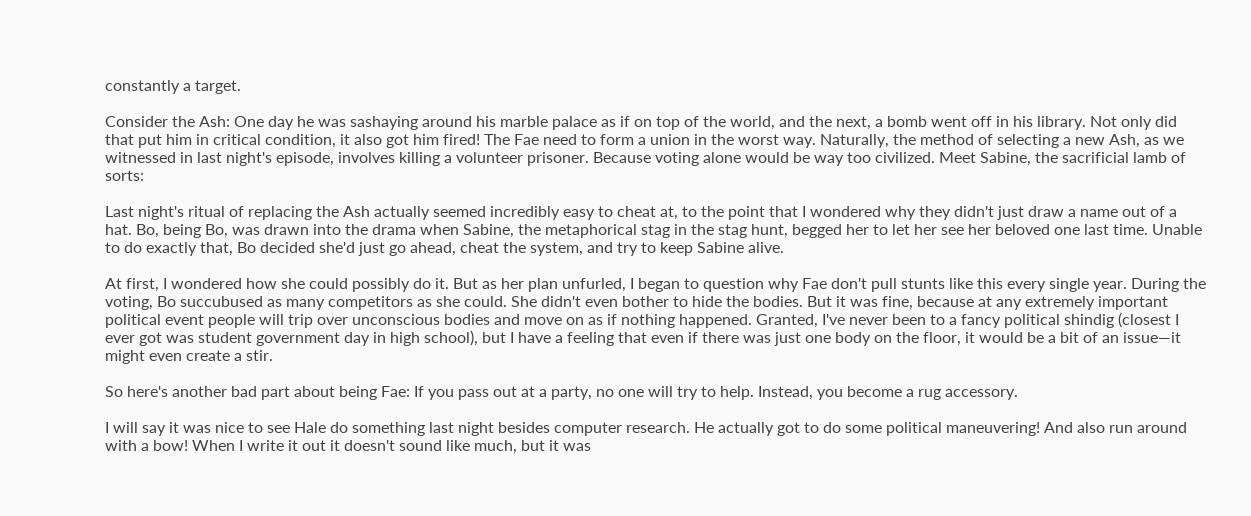constantly a target.

Consider the Ash: One day he was sashaying around his marble palace as if on top of the world, and the next, a bomb went off in his library. Not only did that put him in critical condition, it also got him fired! The Fae need to form a union in the worst way. Naturally, the method of selecting a new Ash, as we witnessed in last night's episode, involves killing a volunteer prisoner. Because voting alone would be way too civilized. Meet Sabine, the sacrificial lamb of sorts:

Last night's ritual of replacing the Ash actually seemed incredibly easy to cheat at, to the point that I wondered why they didn't just draw a name out of a hat. Bo, being Bo, was drawn into the drama when Sabine, the metaphorical stag in the stag hunt, begged her to let her see her beloved one last time. Unable to do exactly that, Bo decided she'd just go ahead, cheat the system, and try to keep Sabine alive.

At first, I wondered how she could possibly do it. But as her plan unfurled, I began to question why Fae don't pull stunts like this every single year. During the voting, Bo succubused as many competitors as she could. She didn't even bother to hide the bodies. But it was fine, because at any extremely important political event people will trip over unconscious bodies and move on as if nothing happened. Granted, I've never been to a fancy political shindig (closest I ever got was student government day in high school), but I have a feeling that even if there was just one body on the floor, it would be a bit of an issue—it might even create a stir.

So here's another bad part about being Fae: If you pass out at a party, no one will try to help. Instead, you become a rug accessory.

I will say it was nice to see Hale do something last night besides computer research. He actually got to do some political maneuvering! And also run around with a bow! When I write it out it doesn't sound like much, but it was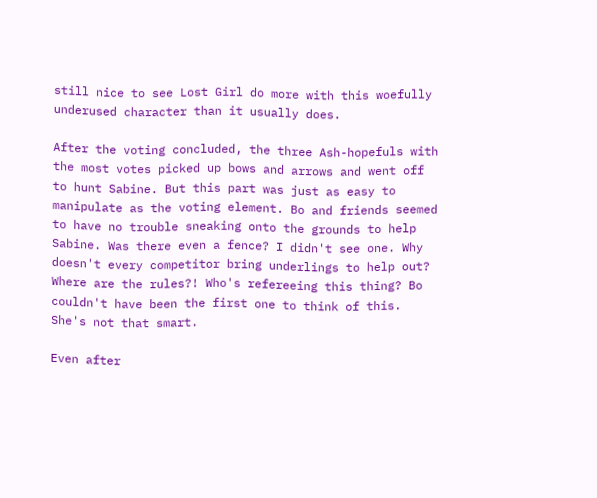still nice to see Lost Girl do more with this woefully underused character than it usually does.

After the voting concluded, the three Ash-hopefuls with the most votes picked up bows and arrows and went off to hunt Sabine. But this part was just as easy to manipulate as the voting element. Bo and friends seemed to have no trouble sneaking onto the grounds to help Sabine. Was there even a fence? I didn't see one. Why doesn't every competitor bring underlings to help out? Where are the rules?! Who's refereeing this thing? Bo couldn't have been the first one to think of this. She's not that smart.

Even after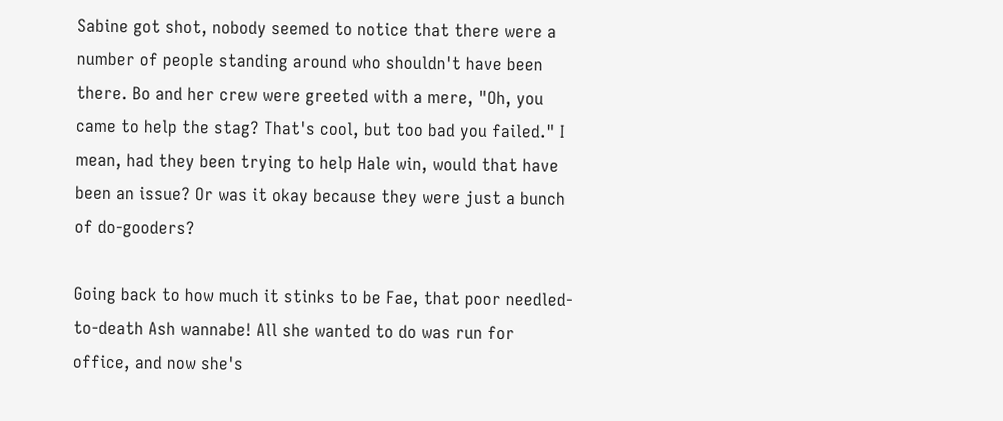Sabine got shot, nobody seemed to notice that there were a number of people standing around who shouldn't have been there. Bo and her crew were greeted with a mere, "Oh, you came to help the stag? That's cool, but too bad you failed." I mean, had they been trying to help Hale win, would that have been an issue? Or was it okay because they were just a bunch of do-gooders?

Going back to how much it stinks to be Fae, that poor needled-to-death Ash wannabe! All she wanted to do was run for office, and now she's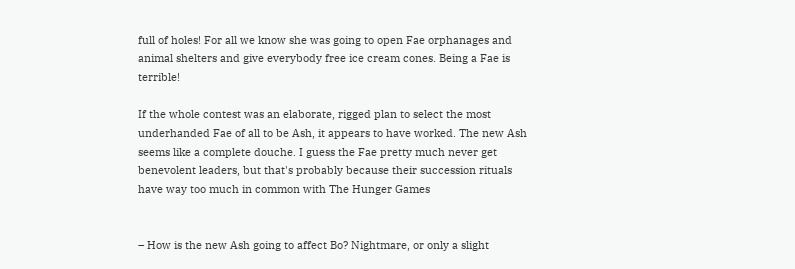full of holes! For all we know she was going to open Fae orphanages and animal shelters and give everybody free ice cream cones. Being a Fae is terrible!

If the whole contest was an elaborate, rigged plan to select the most underhanded Fae of all to be Ash, it appears to have worked. The new Ash seems like a complete douche. I guess the Fae pretty much never get benevolent leaders, but that's probably because their succession rituals have way too much in common with The Hunger Games


– How is the new Ash going to affect Bo? Nightmare, or only a slight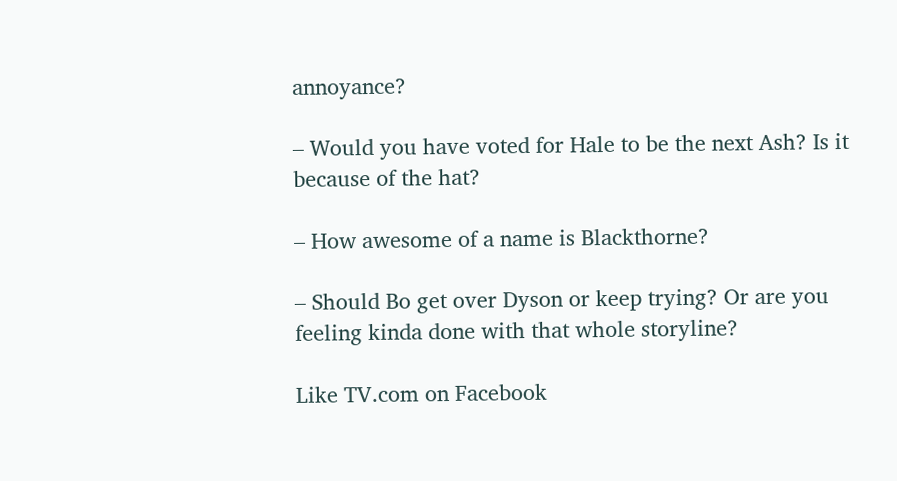annoyance?

– Would you have voted for Hale to be the next Ash? Is it because of the hat?

– How awesome of a name is Blackthorne?

– Should Bo get over Dyson or keep trying? Or are you feeling kinda done with that whole storyline?

Like TV.com on Facebook